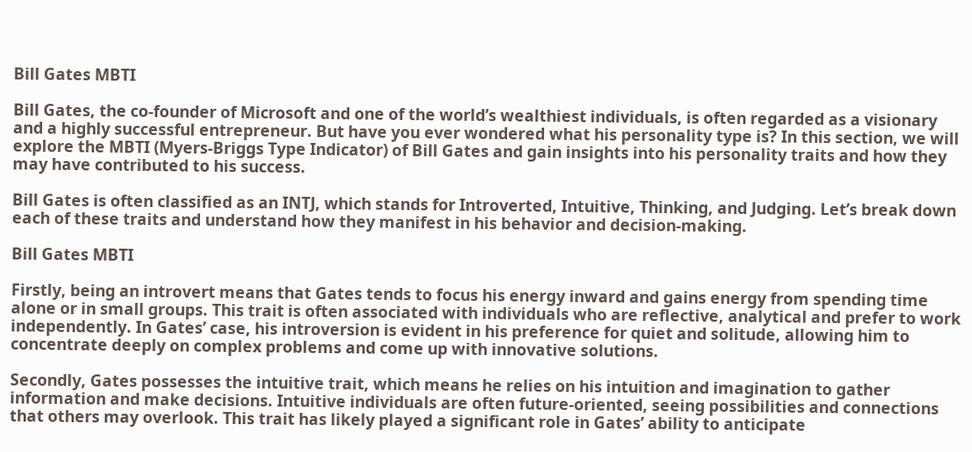Bill Gates MBTI

Bill Gates, the co-founder of Microsoft and one of the world’s wealthiest individuals, is often regarded as a visionary and a highly successful entrepreneur. But have you ever wondered what his personality type is? In this section, we will explore the MBTI (Myers-Briggs Type Indicator) of Bill Gates and gain insights into his personality traits and how they may have contributed to his success.

Bill Gates is often classified as an INTJ, which stands for Introverted, Intuitive, Thinking, and Judging. Let’s break down each of these traits and understand how they manifest in his behavior and decision-making.

Bill Gates MBTI

Firstly, being an introvert means that Gates tends to focus his energy inward and gains energy from spending time alone or in small groups. This trait is often associated with individuals who are reflective, analytical and prefer to work independently. In Gates’ case, his introversion is evident in his preference for quiet and solitude, allowing him to concentrate deeply on complex problems and come up with innovative solutions.

Secondly, Gates possesses the intuitive trait, which means he relies on his intuition and imagination to gather information and make decisions. Intuitive individuals are often future-oriented, seeing possibilities and connections that others may overlook. This trait has likely played a significant role in Gates’ ability to anticipate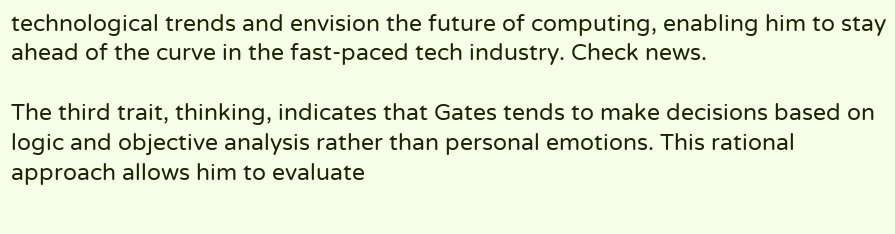technological trends and envision the future of computing, enabling him to stay ahead of the curve in the fast-paced tech industry. Check news.

The third trait, thinking, indicates that Gates tends to make decisions based on logic and objective analysis rather than personal emotions. This rational approach allows him to evaluate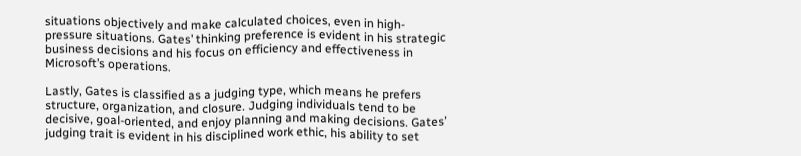situations objectively and make calculated choices, even in high-pressure situations. Gates’ thinking preference is evident in his strategic business decisions and his focus on efficiency and effectiveness in Microsoft’s operations.

Lastly, Gates is classified as a judging type, which means he prefers structure, organization, and closure. Judging individuals tend to be decisive, goal-oriented, and enjoy planning and making decisions. Gates’ judging trait is evident in his disciplined work ethic, his ability to set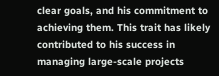clear goals, and his commitment to achieving them. This trait has likely contributed to his success in managing large-scale projects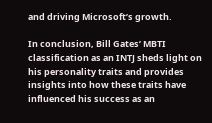and driving Microsoft’s growth.

In conclusion, Bill Gates’ MBTI classification as an INTJ sheds light on his personality traits and provides insights into how these traits have influenced his success as an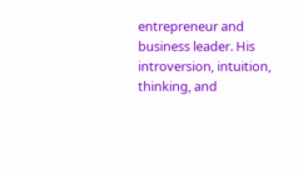entrepreneur and business leader. His introversion, intuition, thinking, and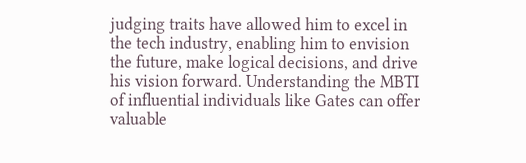judging traits have allowed him to excel in the tech industry, enabling him to envision the future, make logical decisions, and drive his vision forward. Understanding the MBTI of influential individuals like Gates can offer valuable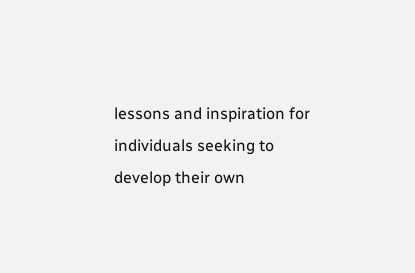lessons and inspiration for individuals seeking to develop their own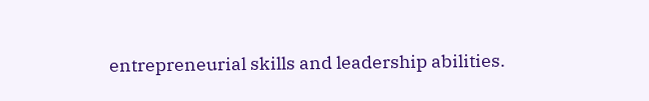entrepreneurial skills and leadership abilities.